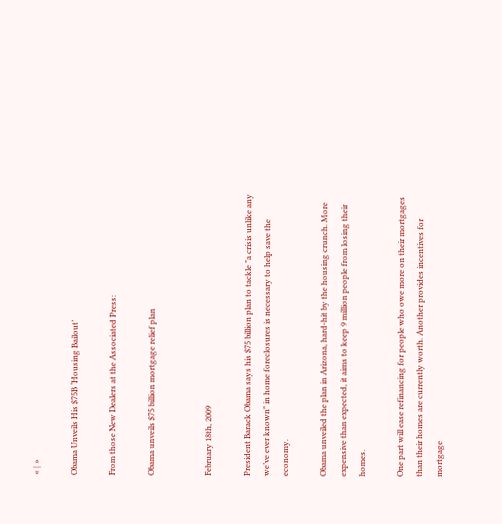« | »

Obama Unveils His $75B ‘Housing Bailout’

From those New Dealers at the Associated Press:

Obama unveils $75 billion mortgage relief plan


February 18th, 2009

President Barack Obama says his $75 billion plan to tackle "a crisis unlike any we’ve ever known" in home foreclosures is necessary to help save the economy.

Obama unveiled the plan in Arizona, hard-hit by the housing crunch. More expensive than expected, it aims to keep 9 million people from losing their homes.

One part will ease refinancing for people who owe more on their mortgages than their homes are currently worth. Another provides incentives for mortgage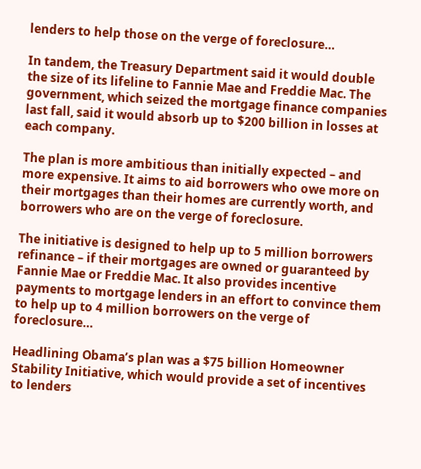lenders to help those on the verge of foreclosure…

In tandem, the Treasury Department said it would double the size of its lifeline to Fannie Mae and Freddie Mac. The government, which seized the mortgage finance companies last fall, said it would absorb up to $200 billion in losses at each company.

The plan is more ambitious than initially expected – and more expensive. It aims to aid borrowers who owe more on their mortgages than their homes are currently worth, and borrowers who are on the verge of foreclosure.

The initiative is designed to help up to 5 million borrowers refinance – if their mortgages are owned or guaranteed by Fannie Mae or Freddie Mac. It also provides incentive payments to mortgage lenders in an effort to convince them to help up to 4 million borrowers on the verge of foreclosure…

Headlining Obama’s plan was a $75 billion Homeowner Stability Initiative, which would provide a set of incentives to lenders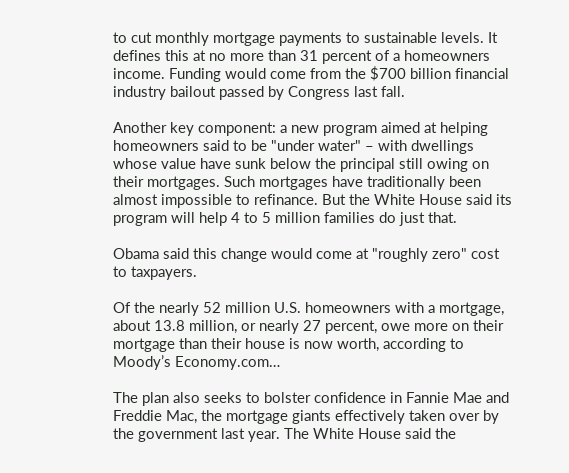to cut monthly mortgage payments to sustainable levels. It defines this at no more than 31 percent of a homeowners income. Funding would come from the $700 billion financial industry bailout passed by Congress last fall.

Another key component: a new program aimed at helping homeowners said to be "under water" – with dwellings whose value have sunk below the principal still owing on their mortgages. Such mortgages have traditionally been almost impossible to refinance. But the White House said its program will help 4 to 5 million families do just that.

Obama said this change would come at "roughly zero" cost to taxpayers.

Of the nearly 52 million U.S. homeowners with a mortgage, about 13.8 million, or nearly 27 percent, owe more on their mortgage than their house is now worth, according to Moody’s Economy.com…

The plan also seeks to bolster confidence in Fannie Mae and Freddie Mac, the mortgage giants effectively taken over by the government last year. The White House said the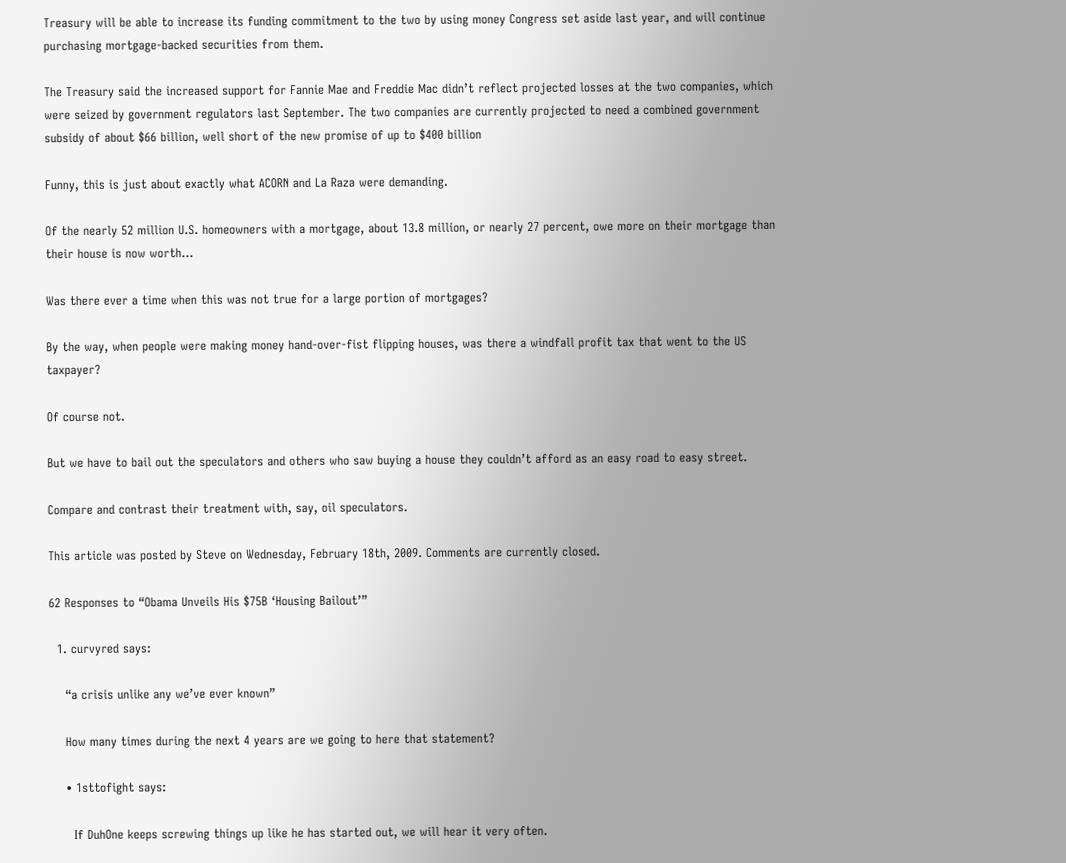Treasury will be able to increase its funding commitment to the two by using money Congress set aside last year, and will continue purchasing mortgage-backed securities from them.

The Treasury said the increased support for Fannie Mae and Freddie Mac didn’t reflect projected losses at the two companies, which were seized by government regulators last September. The two companies are currently projected to need a combined government subsidy of about $66 billion, well short of the new promise of up to $400 billion

Funny, this is just about exactly what ACORN and La Raza were demanding.

Of the nearly 52 million U.S. homeowners with a mortgage, about 13.8 million, or nearly 27 percent, owe more on their mortgage than their house is now worth…

Was there ever a time when this was not true for a large portion of mortgages?

By the way, when people were making money hand-over-fist flipping houses, was there a windfall profit tax that went to the US taxpayer?

Of course not.

But we have to bail out the speculators and others who saw buying a house they couldn’t afford as an easy road to easy street.

Compare and contrast their treatment with, say, oil speculators.

This article was posted by Steve on Wednesday, February 18th, 2009. Comments are currently closed.

62 Responses to “Obama Unveils His $75B ‘Housing Bailout’”

  1. curvyred says:

    “a crisis unlike any we’ve ever known”

    How many times during the next 4 years are we going to here that statement?

    • 1sttofight says:

      If DuhOne keeps screwing things up like he has started out, we will hear it very often.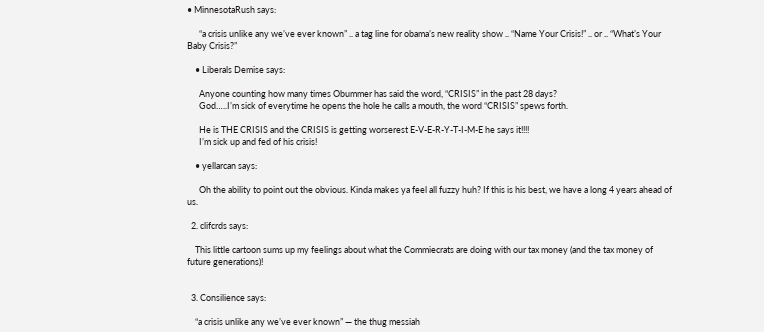• MinnesotaRush says:

      “a crisis unlike any we’ve ever known” .. a tag line for obama’s new reality show .. “Name Your Crisis!” .. or .. “What’s Your Baby Crisis?”

    • Liberals Demise says:

      Anyone counting how many times Obummer has said the word, “CRISIS” in the past 28 days?
      God…..I’m sick of everytime he opens the hole he calls a mouth, the word “CRISIS” spews forth.

      He is THE CRISIS and the CRISIS is getting worserest E-V-E-R-Y-T-I-M-E he says it!!!!
      I’m sick up and fed of his crisis!

    • yellarcan says:

      Oh the ability to point out the obvious. Kinda makes ya feel all fuzzy huh? If this is his best, we have a long 4 years ahead of us.

  2. clifcrds says:

    This little cartoon sums up my feelings about what the Commiecrats are doing with our tax money (and the tax money of future generations)!


  3. Consilience says:

    “a crisis unlike any we’ve ever known” — the thug messiah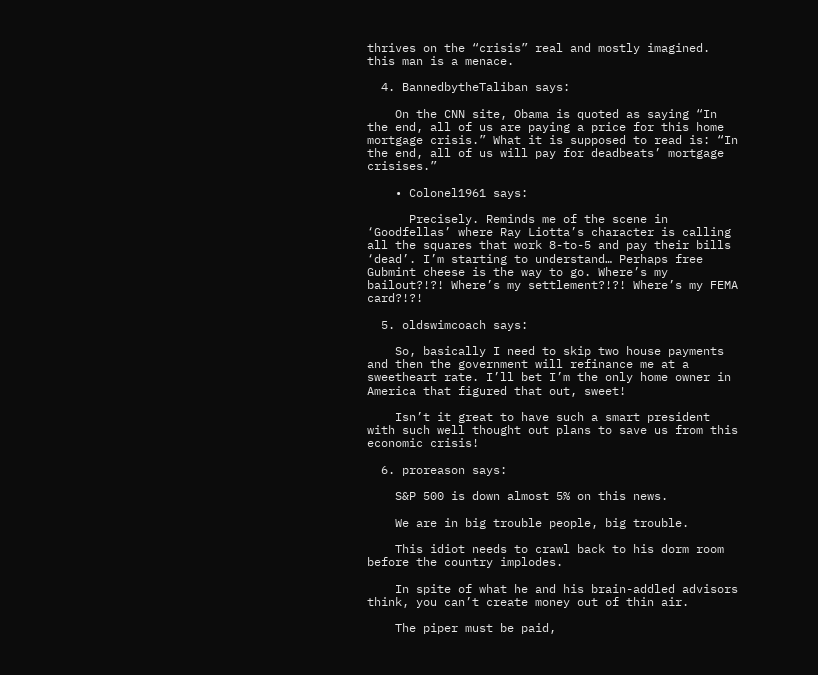thrives on the “crisis” real and mostly imagined. this man is a menace.

  4. BannedbytheTaliban says:

    On the CNN site, Obama is quoted as saying “In the end, all of us are paying a price for this home mortgage crisis.” What it is supposed to read is: “In the end, all of us will pay for deadbeats’ mortgage crisises.”

    • Colonel1961 says:

      Precisely. Reminds me of the scene in ‘Goodfellas’ where Ray Liotta’s character is calling all the squares that work 8-to-5 and pay their bills ‘dead’. I’m starting to understand… Perhaps free Gubmint cheese is the way to go. Where’s my bailout?!?! Where’s my settlement?!?! Where’s my FEMA card?!?!

  5. oldswimcoach says:

    So, basically I need to skip two house payments and then the government will refinance me at a sweetheart rate. I’ll bet I’m the only home owner in America that figured that out, sweet!

    Isn’t it great to have such a smart president with such well thought out plans to save us from this economic crisis!

  6. proreason says:

    S&P 500 is down almost 5% on this news.

    We are in big trouble people, big trouble.

    This idiot needs to crawl back to his dorm room before the country implodes.

    In spite of what he and his brain-addled advisors think, you can’t create money out of thin air.

    The piper must be paid,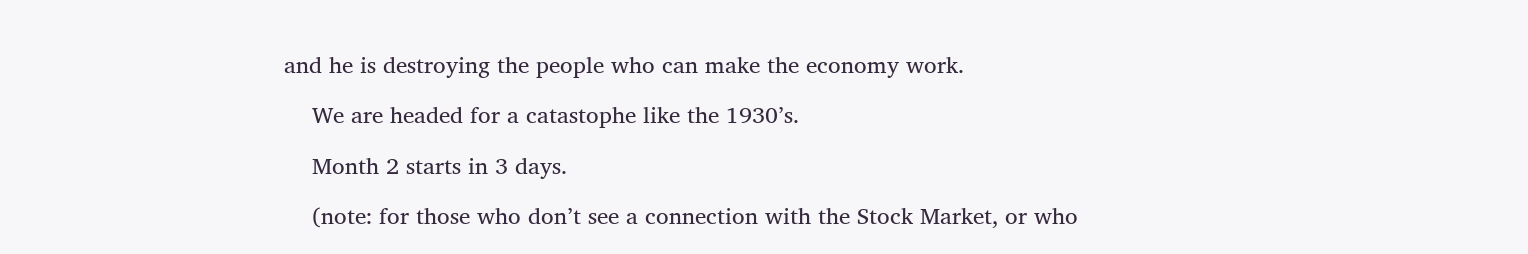and he is destroying the people who can make the economy work.

    We are headed for a catastophe like the 1930’s.

    Month 2 starts in 3 days.

    (note: for those who don’t see a connection with the Stock Market, or who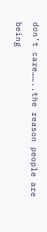don’t care……..the reason people are being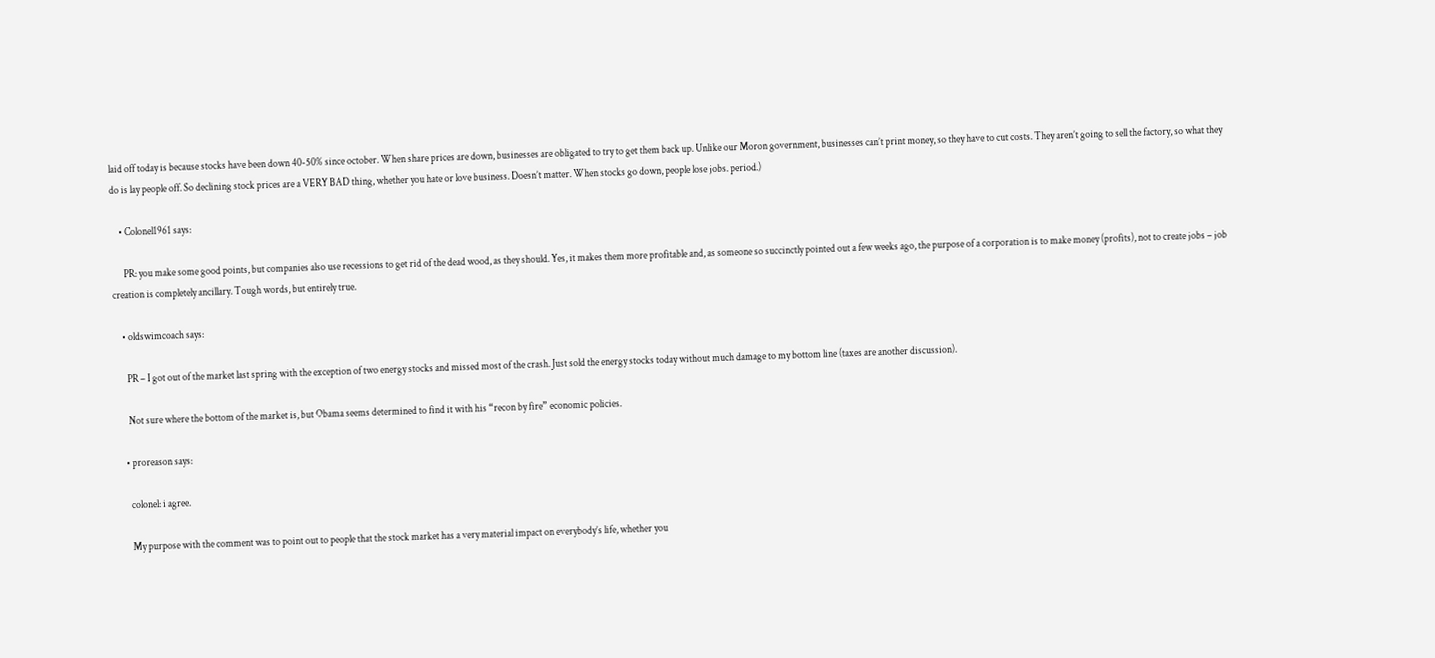laid off today is because stocks have been down 40-50% since october. When share prices are down, businesses are obligated to try to get them back up. Unlike our Moron government, businesses can’t print money, so they have to cut costs. They aren’t going to sell the factory, so what they do is lay people off. So declining stock prices are a VERY BAD thing, whether you hate or love business. Doesn’t matter. When stocks go down, people lose jobs. period.)

    • Colonel1961 says:

      PR: you make some good points, but companies also use recessions to get rid of the dead wood, as they should. Yes, it makes them more profitable and, as someone so succinctly pointed out a few weeks ago, the purpose of a corporation is to make money (profits), not to create jobs – job creation is completely ancillary. Tough words, but entirely true.

    • oldswimcoach says:

      PR – I got out of the market last spring with the exception of two energy stocks and missed most of the crash. Just sold the energy stocks today without much damage to my bottom line (taxes are another discussion).

      Not sure where the bottom of the market is, but Obama seems determined to find it with his “recon by fire” economic policies.

    • proreason says:

      colonel: i agree.

      My purpose with the comment was to point out to people that the stock market has a very material impact on everybody’s life, whether you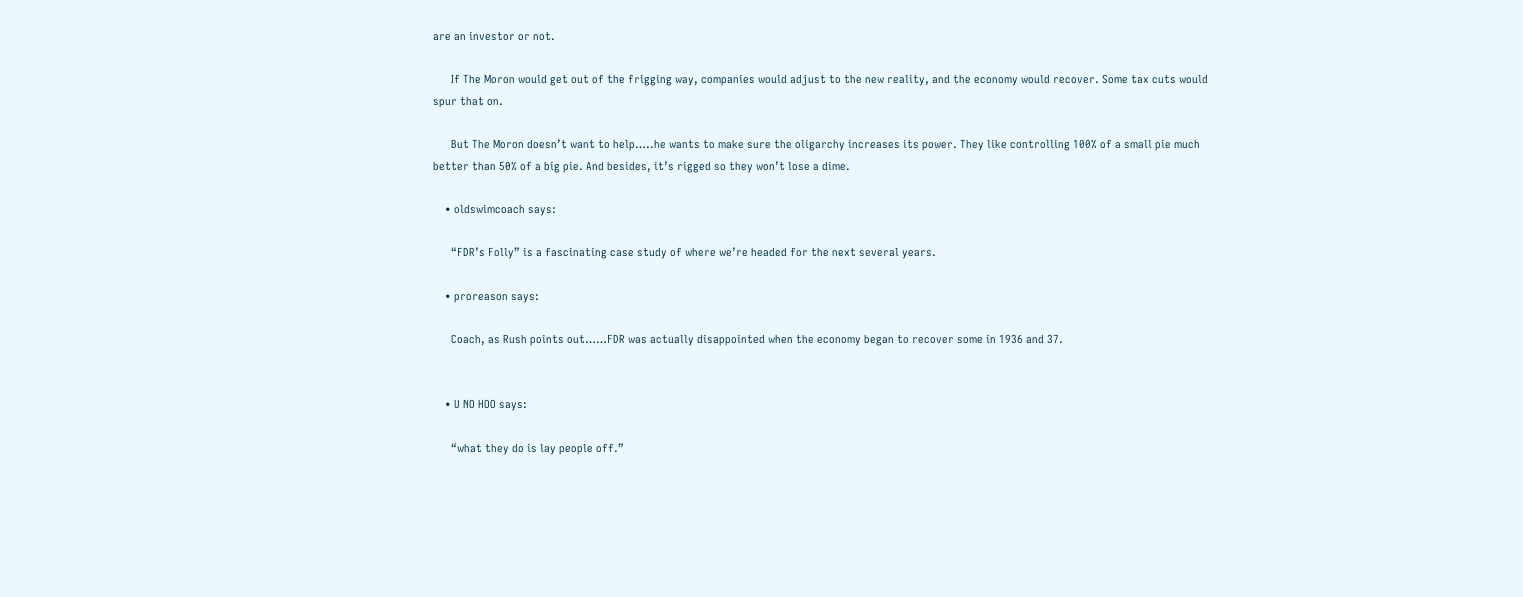are an investor or not.

      If The Moron would get out of the frigging way, companies would adjust to the new reality, and the economy would recover. Some tax cuts would spur that on.

      But The Moron doesn’t want to help…..he wants to make sure the oligarchy increases its power. They like controlling 100% of a small pie much better than 50% of a big pie. And besides, it’s rigged so they won’t lose a dime.

    • oldswimcoach says:

      “FDR’s Folly” is a fascinating case study of where we’re headed for the next several years.

    • proreason says:

      Coach, as Rush points out……FDR was actually disappointed when the economy began to recover some in 1936 and 37.


    • U NO HOO says:

      “what they do is lay people off.”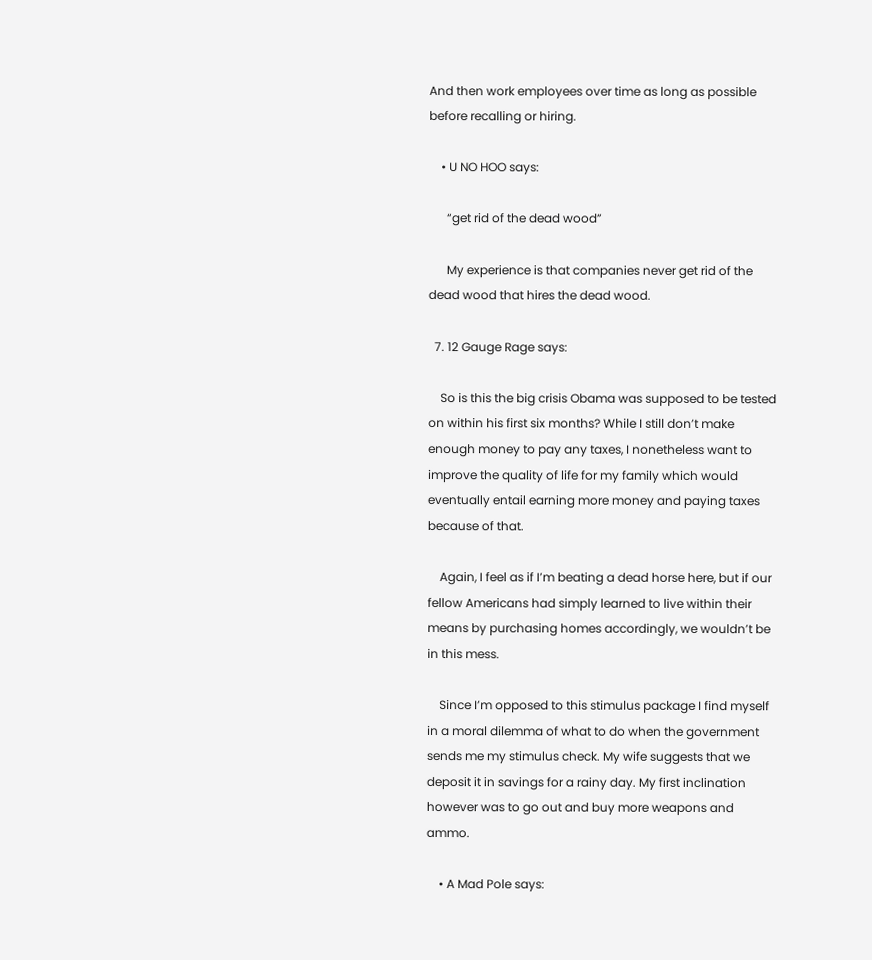And then work employees over time as long as possible before recalling or hiring.

    • U NO HOO says:

      “get rid of the dead wood”

      My experience is that companies never get rid of the dead wood that hires the dead wood.

  7. 12 Gauge Rage says:

    So is this the big crisis Obama was supposed to be tested on within his first six months? While I still don’t make enough money to pay any taxes, I nonetheless want to improve the quality of life for my family which would eventually entail earning more money and paying taxes because of that.

    Again, I feel as if I’m beating a dead horse here, but if our fellow Americans had simply learned to live within their means by purchasing homes accordingly, we wouldn’t be in this mess.

    Since I’m opposed to this stimulus package I find myself in a moral dilemma of what to do when the government sends me my stimulus check. My wife suggests that we deposit it in savings for a rainy day. My first inclination however was to go out and buy more weapons and ammo.

    • A Mad Pole says: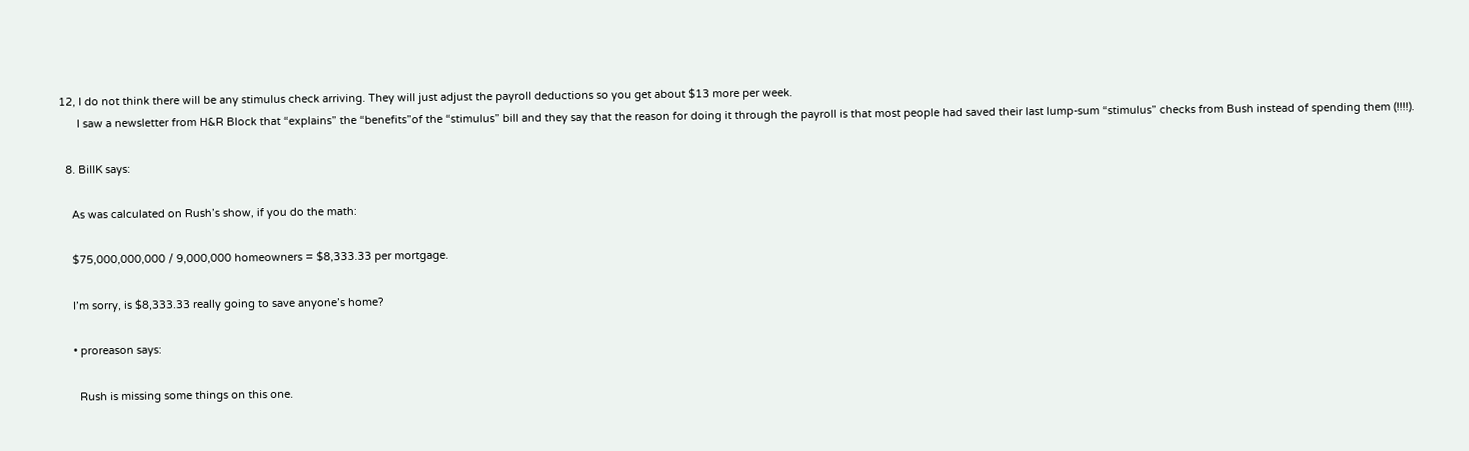12, I do not think there will be any stimulus check arriving. They will just adjust the payroll deductions so you get about $13 more per week.
      I saw a newsletter from H&R Block that “explains” the “benefits”of the “stimulus” bill and they say that the reason for doing it through the payroll is that most people had saved their last lump-sum “stimulus” checks from Bush instead of spending them (!!!!).

  8. BillK says:

    As was calculated on Rush’s show, if you do the math:

    $75,000,000,000 / 9,000,000 homeowners = $8,333.33 per mortgage.

    I’m sorry, is $8,333.33 really going to save anyone’s home?

    • proreason says:

      Rush is missing some things on this one.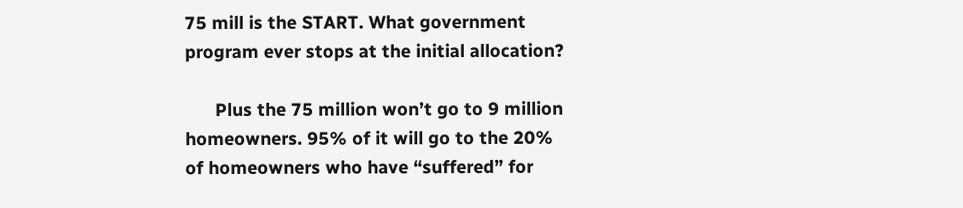75 mill is the START. What government program ever stops at the initial allocation?

      Plus the 75 million won’t go to 9 million homeowners. 95% of it will go to the 20% of homeowners who have “suffered” for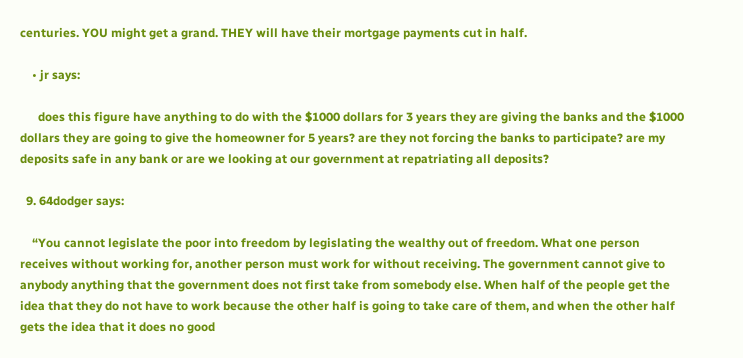centuries. YOU might get a grand. THEY will have their mortgage payments cut in half.

    • jr says:

      does this figure have anything to do with the $1000 dollars for 3 years they are giving the banks and the $1000 dollars they are going to give the homeowner for 5 years? are they not forcing the banks to participate? are my deposits safe in any bank or are we looking at our government at repatriating all deposits?

  9. 64dodger says:

    “You cannot legislate the poor into freedom by legislating the wealthy out of freedom. What one person receives without working for, another person must work for without receiving. The government cannot give to anybody anything that the government does not first take from somebody else. When half of the people get the idea that they do not have to work because the other half is going to take care of them, and when the other half gets the idea that it does no good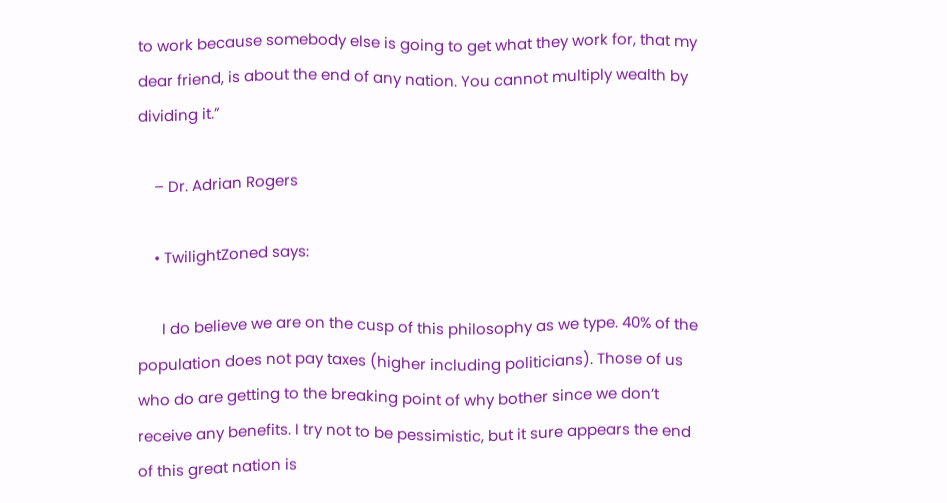to work because somebody else is going to get what they work for, that my dear friend, is about the end of any nation. You cannot multiply wealth by dividing it.”

    – Dr. Adrian Rogers

    • TwilightZoned says:

      I do believe we are on the cusp of this philosophy as we type. 40% of the population does not pay taxes (higher including politicians). Those of us who do are getting to the breaking point of why bother since we don’t receive any benefits. I try not to be pessimistic, but it sure appears the end of this great nation is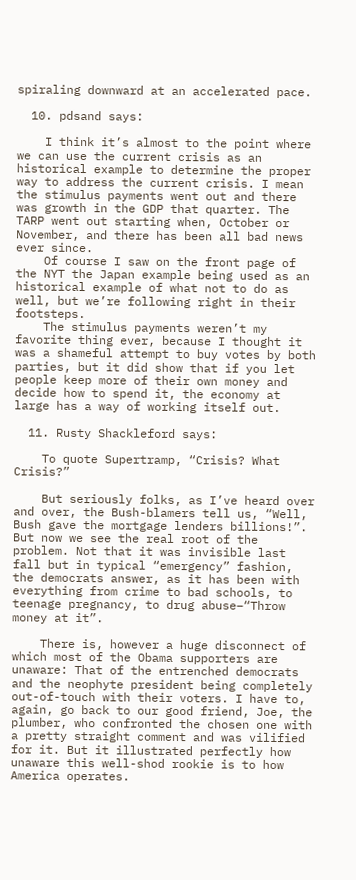spiraling downward at an accelerated pace.

  10. pdsand says:

    I think it’s almost to the point where we can use the current crisis as an historical example to determine the proper way to address the current crisis. I mean the stimulus payments went out and there was growth in the GDP that quarter. The TARP went out starting when, October or November, and there has been all bad news ever since.
    Of course I saw on the front page of the NYT the Japan example being used as an historical example of what not to do as well, but we’re following right in their footsteps.
    The stimulus payments weren’t my favorite thing ever, because I thought it was a shameful attempt to buy votes by both parties, but it did show that if you let people keep more of their own money and decide how to spend it, the economy at large has a way of working itself out.

  11. Rusty Shackleford says:

    To quote Supertramp, “Crisis? What Crisis?”

    But seriously folks, as I’ve heard over and over, the Bush-blamers tell us, “Well, Bush gave the mortgage lenders billions!”. But now we see the real root of the problem. Not that it was invisible last fall but in typical “emergency” fashion, the democrats answer, as it has been with everything from crime to bad schools, to teenage pregnancy, to drug abuse–“Throw money at it”.

    There is, however a huge disconnect of which most of the Obama supporters are unaware: That of the entrenched democrats and the neophyte president being completely out-of-touch with their voters. I have to, again, go back to our good friend, Joe, the plumber, who confronted the chosen one with a pretty straight comment and was vilified for it. But it illustrated perfectly how unaware this well-shod rookie is to how America operates.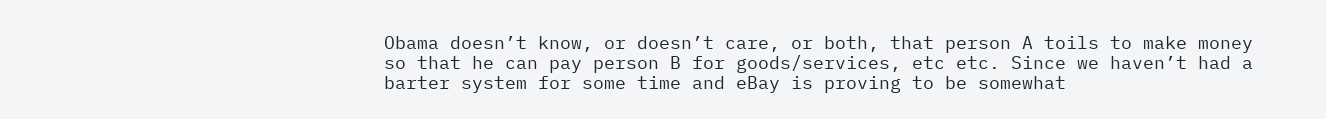Obama doesn’t know, or doesn’t care, or both, that person A toils to make money so that he can pay person B for goods/services, etc etc. Since we haven’t had a barter system for some time and eBay is proving to be somewhat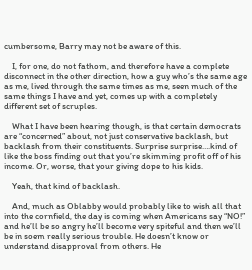cumbersome, Barry may not be aware of this.

    I, for one, do not fathom, and therefore have a complete disconnect in the other direction, how a guy who’s the same age as me, lived through the same times as me, seen much of the same things I have and yet, comes up with a completely different set of scruples.

    What I have been hearing though, is that certain democrats are “concerned” about, not just conservative backlash, but backlash from their constituents. Surprise surprise….kind of like the boss finding out that you’re skimming profit off of his income. Or, worse, that your giving dope to his kids.

    Yeah, that kind of backlash.

    And, much as Oblabby would probably like to wish all that into the cornfield, the day is coming when Americans say “NO!” and he’ll be so angry he’ll become very spiteful and then we’ll be in soem really serious trouble. He doesn’t know or understand disapproval from others. He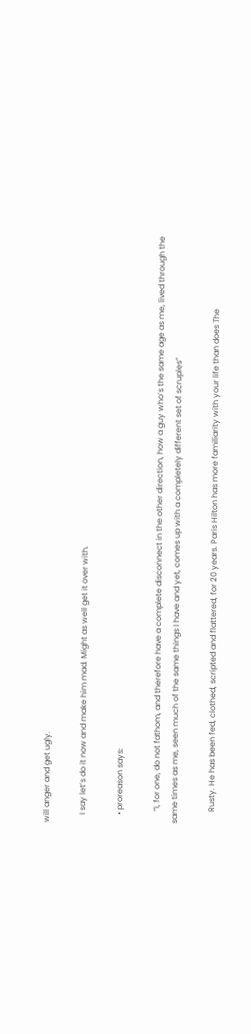will anger and get ugly.

    I say let’s do it now and make him mad. Might as well get it over with.

    • proreason says:

      “I, for one, do not fathom, and therefore have a complete disconnect in the other direction, how a guy who’s the same age as me, lived through the same times as me, seen much of the same things I have and yet, comes up with a completely different set of scruples”

      Rusty. He has been fed, clothed, scripted and flattered, for 20 years. Paris Hilton has more familiarity with your life than does The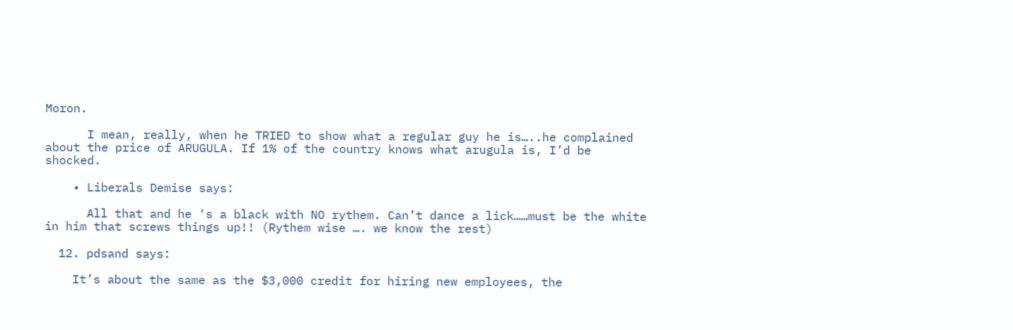Moron.

      I mean, really, when he TRIED to show what a regular guy he is…..he complained about the price of ARUGULA. If 1% of the country knows what arugula is, I’d be shocked.

    • Liberals Demise says:

      All that and he ‘s a black with NO rythem. Can’t dance a lick……must be the white in him that screws things up!! (Rythem wise …. we know the rest)

  12. pdsand says:

    It’s about the same as the $3,000 credit for hiring new employees, the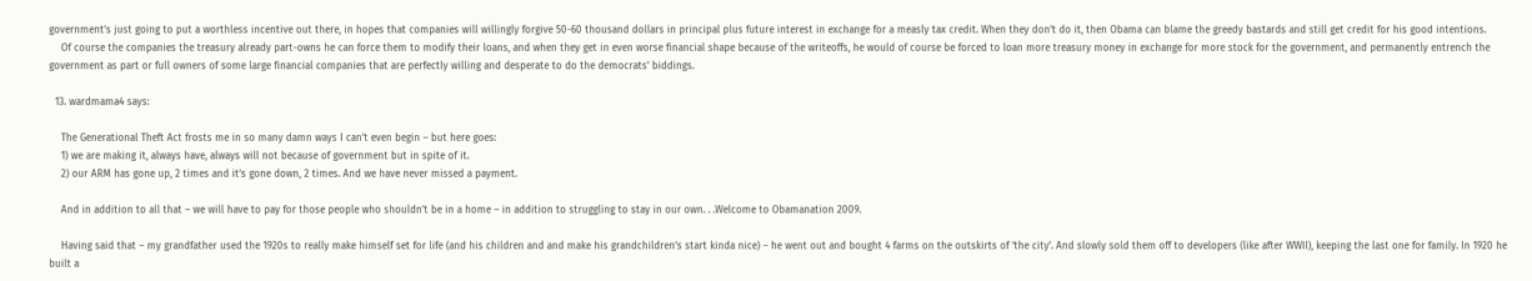government’s just going to put a worthless incentive out there, in hopes that companies will willingly forgive 50-60 thousand dollars in principal plus future interest in exchange for a measly tax credit. When they don’t do it, then Obama can blame the greedy bastards and still get credit for his good intentions.
    Of course the companies the treasury already part-owns he can force them to modify their loans, and when they get in even worse financial shape because of the writeoffs, he would of course be forced to loan more treasury money in exchange for more stock for the government, and permanently entrench the government as part or full owners of some large financial companies that are perfectly willing and desperate to do the democrats’ biddings.

  13. wardmama4 says:

    The Generational Theft Act frosts me in so many damn ways I can’t even begin – but here goes:
    1) we are making it, always have, always will not because of government but in spite of it.
    2) our ARM has gone up, 2 times and it’s gone down, 2 times. And we have never missed a payment.

    And in addition to all that – we will have to pay for those people who shouldn’t be in a home – in addition to struggling to stay in our own. . .Welcome to Obamanation 2009.

    Having said that – my grandfather used the 1920s to really make himself set for life (and his children and and make his grandchildren’s start kinda nice) – he went out and bought 4 farms on the outskirts of ‘the city’. And slowly sold them off to developers (like after WWII), keeping the last one for family. In 1920 he built a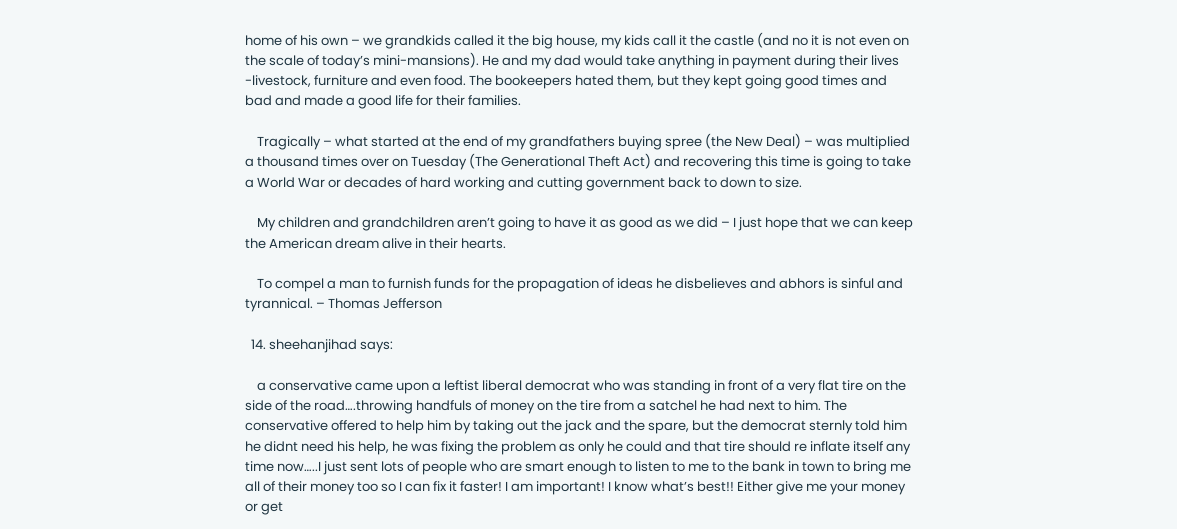home of his own – we grandkids called it the big house, my kids call it the castle (and no it is not even on the scale of today’s mini-mansions). He and my dad would take anything in payment during their lives -livestock, furniture and even food. The bookeepers hated them, but they kept going good times and bad and made a good life for their families.

    Tragically – what started at the end of my grandfathers buying spree (the New Deal) – was multiplied a thousand times over on Tuesday (The Generational Theft Act) and recovering this time is going to take a World War or decades of hard working and cutting government back to down to size.

    My children and grandchildren aren’t going to have it as good as we did – I just hope that we can keep the American dream alive in their hearts.

    To compel a man to furnish funds for the propagation of ideas he disbelieves and abhors is sinful and tyrannical. – Thomas Jefferson

  14. sheehanjihad says:

    a conservative came upon a leftist liberal democrat who was standing in front of a very flat tire on the side of the road….throwing handfuls of money on the tire from a satchel he had next to him. The conservative offered to help him by taking out the jack and the spare, but the democrat sternly told him he didnt need his help, he was fixing the problem as only he could and that tire should re inflate itself any time now…..I just sent lots of people who are smart enough to listen to me to the bank in town to bring me all of their money too so I can fix it faster! I am important! I know what’s best!! Either give me your money or get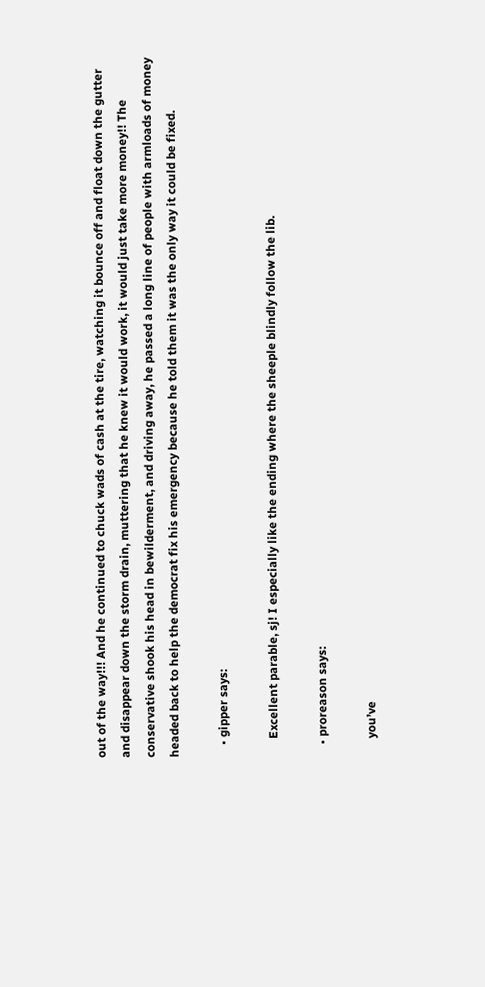out of the way!!! And he continued to chuck wads of cash at the tire, watching it bounce off and float down the gutter and disappear down the storm drain, muttering that he knew it would work, it would just take more money!! The conservative shook his head in bewilderment, and driving away, he passed a long line of people with armloads of money headed back to help the democrat fix his emergency because he told them it was the only way it could be fixed.

    • gipper says:

      Excellent parable, sj! I especially like the ending where the sheeple blindly follow the lib.

    • proreason says:

      you’ve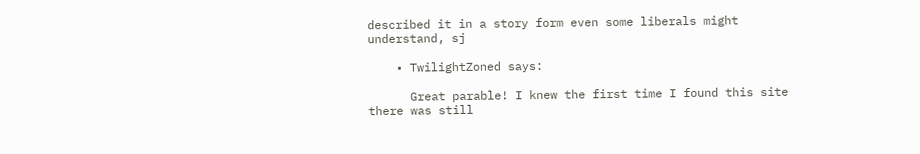described it in a story form even some liberals might understand, sj

    • TwilightZoned says:

      Great parable! I knew the first time I found this site there was still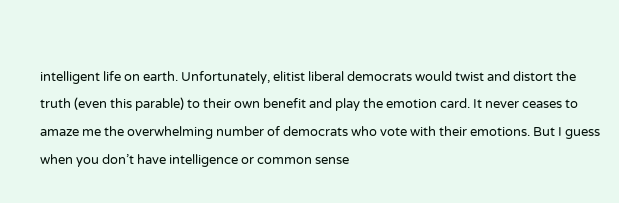intelligent life on earth. Unfortunately, elitist liberal democrats would twist and distort the truth (even this parable) to their own benefit and play the emotion card. It never ceases to amaze me the overwhelming number of democrats who vote with their emotions. But I guess when you don’t have intelligence or common sense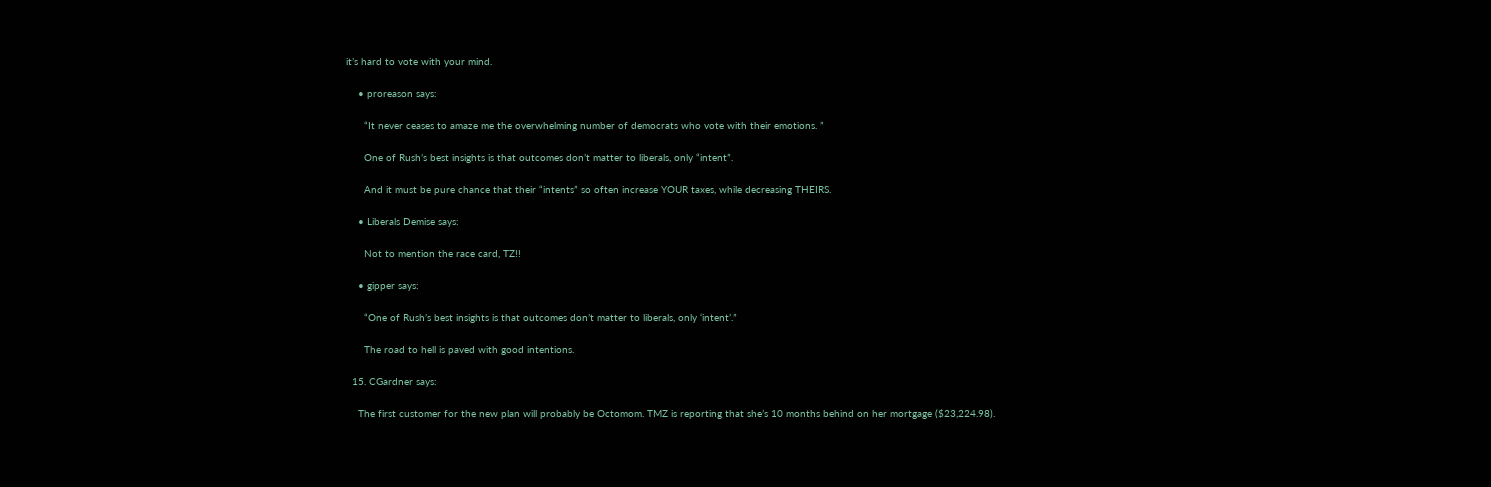it’s hard to vote with your mind.

    • proreason says:

      “It never ceases to amaze me the overwhelming number of democrats who vote with their emotions. ”

      One of Rush’s best insights is that outcomes don’t matter to liberals, only “intent”.

      And it must be pure chance that their “intents” so often increase YOUR taxes, while decreasing THEIRS.

    • Liberals Demise says:

      Not to mention the race card, TZ!!

    • gipper says:

      “One of Rush’s best insights is that outcomes don’t matter to liberals, only ‘intent’.”

      The road to hell is paved with good intentions.

  15. CGardner says:

    The first customer for the new plan will probably be Octomom. TMZ is reporting that she’s 10 months behind on her mortgage ($23,224.98).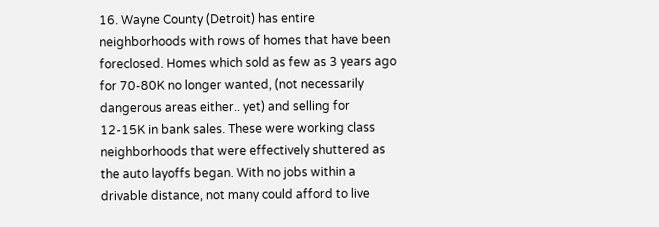16. Wayne County (Detroit) has entire neighborhoods with rows of homes that have been foreclosed. Homes which sold as few as 3 years ago for 70-80K no longer wanted, (not necessarily dangerous areas either.. yet) and selling for 12-15K in bank sales. These were working class neighborhoods that were effectively shuttered as the auto layoffs began. With no jobs within a drivable distance, not many could afford to live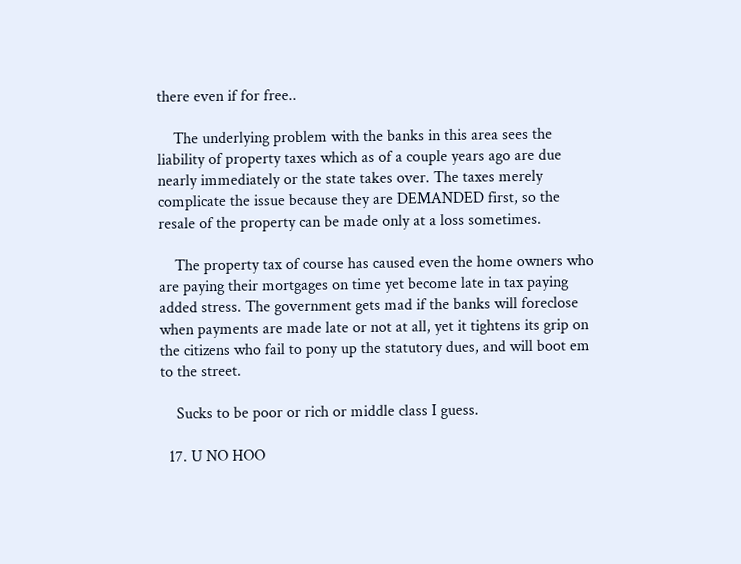there even if for free..

    The underlying problem with the banks in this area sees the liability of property taxes which as of a couple years ago are due nearly immediately or the state takes over. The taxes merely complicate the issue because they are DEMANDED first, so the resale of the property can be made only at a loss sometimes.

    The property tax of course has caused even the home owners who are paying their mortgages on time yet become late in tax paying added stress. The government gets mad if the banks will foreclose when payments are made late or not at all, yet it tightens its grip on the citizens who fail to pony up the statutory dues, and will boot em to the street.

    Sucks to be poor or rich or middle class I guess.

  17. U NO HOO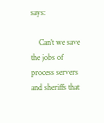says:

    Can’t we save the jobs of process servers and sheriffs that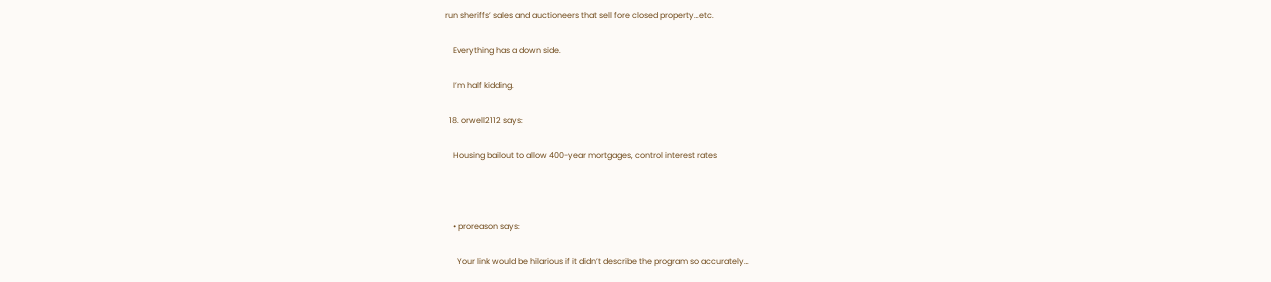run sheriffs’ sales and auctioneers that sell fore closed property…etc.

    Everything has a down side.

    I’m half kidding.

  18. orwell2112 says:

    Housing bailout to allow 400-year mortgages, control interest rates



    • proreason says:

      Your link would be hilarious if it didn’t describe the program so accurately…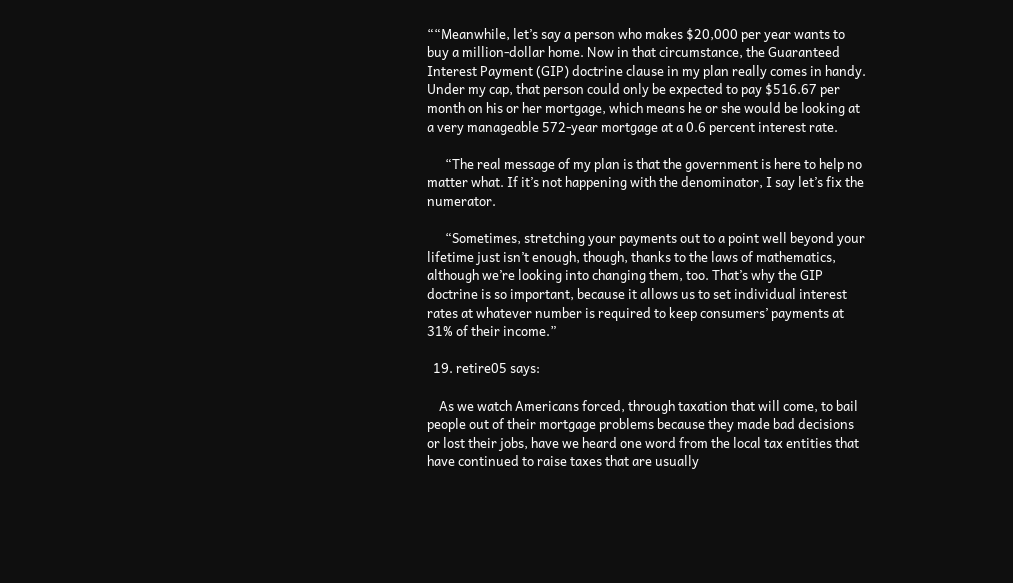““Meanwhile, let’s say a person who makes $20,000 per year wants to buy a million-dollar home. Now in that circumstance, the Guaranteed Interest Payment (GIP) doctrine clause in my plan really comes in handy. Under my cap, that person could only be expected to pay $516.67 per month on his or her mortgage, which means he or she would be looking at a very manageable 572-year mortgage at a 0.6 percent interest rate.

      “The real message of my plan is that the government is here to help no matter what. If it’s not happening with the denominator, I say let’s fix the numerator.

      “Sometimes, stretching your payments out to a point well beyond your lifetime just isn’t enough, though, thanks to the laws of mathematics, although we’re looking into changing them, too. That’s why the GIP doctrine is so important, because it allows us to set individual interest rates at whatever number is required to keep consumers’ payments at 31% of their income.”

  19. retire05 says:

    As we watch Americans forced, through taxation that will come, to bail people out of their mortgage problems because they made bad decisions or lost their jobs, have we heard one word from the local tax entities that have continued to raise taxes that are usually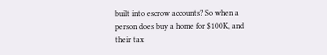built into escrow accounts? So when a person does buy a home for $100K, and their tax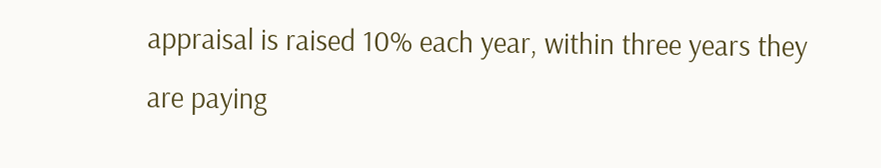appraisal is raised 10% each year, within three years they are paying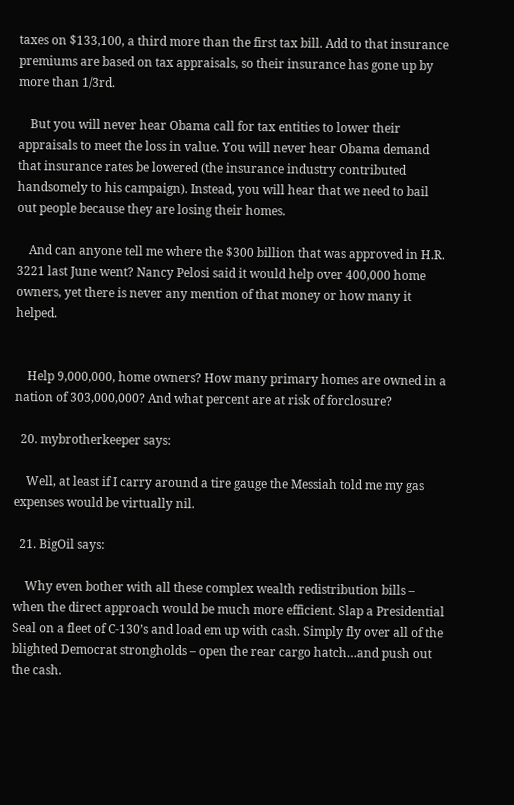taxes on $133,100, a third more than the first tax bill. Add to that insurance premiums are based on tax appraisals, so their insurance has gone up by more than 1/3rd.

    But you will never hear Obama call for tax entities to lower their appraisals to meet the loss in value. You will never hear Obama demand that insurance rates be lowered (the insurance industry contributed handsomely to his campaign). Instead, you will hear that we need to bail out people because they are losing their homes.

    And can anyone tell me where the $300 billion that was approved in H.R. 3221 last June went? Nancy Pelosi said it would help over 400,000 home owners, yet there is never any mention of that money or how many it helped.


    Help 9,000,000, home owners? How many primary homes are owned in a nation of 303,000,000? And what percent are at risk of forclosure?

  20. mybrotherkeeper says:

    Well, at least if I carry around a tire gauge the Messiah told me my gas expenses would be virtually nil.

  21. BigOil says:

    Why even bother with all these complex wealth redistribution bills – when the direct approach would be much more efficient. Slap a Presidential Seal on a fleet of C-130’s and load em up with cash. Simply fly over all of the blighted Democrat strongholds – open the rear cargo hatch…and push out the cash.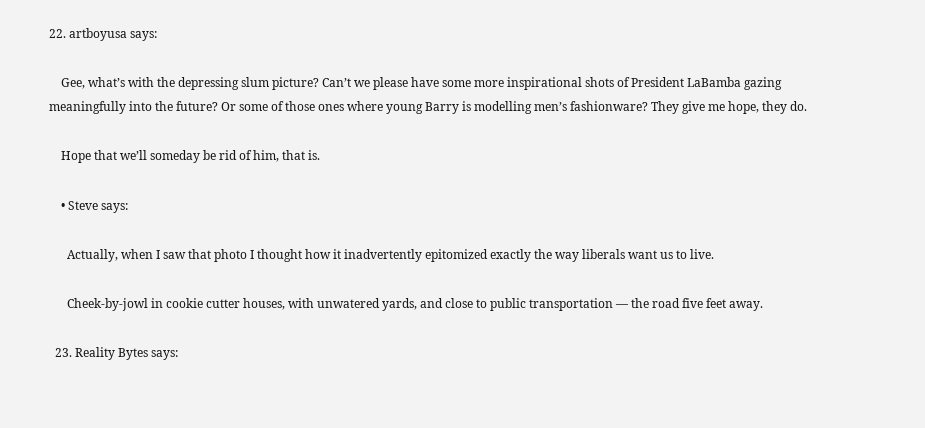22. artboyusa says:

    Gee, what’s with the depressing slum picture? Can’t we please have some more inspirational shots of President LaBamba gazing meaningfully into the future? Or some of those ones where young Barry is modelling men’s fashionware? They give me hope, they do.

    Hope that we’ll someday be rid of him, that is.

    • Steve says:

      Actually, when I saw that photo I thought how it inadvertently epitomized exactly the way liberals want us to live.

      Cheek-by-jowl in cookie cutter houses, with unwatered yards, and close to public transportation — the road five feet away.

  23. Reality Bytes says: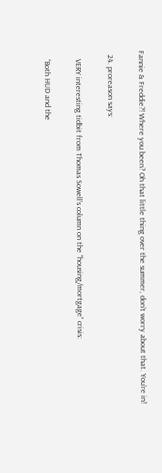Fannie & Freddie?! Where you been? Oh that little thing over the summer, don’t worry about that. You’re in!

  24. proreason says:

    VERY interesting tidbit from Thomas Sowell’s column on the “housing/mortgage” crisis:

    “Both HUD and the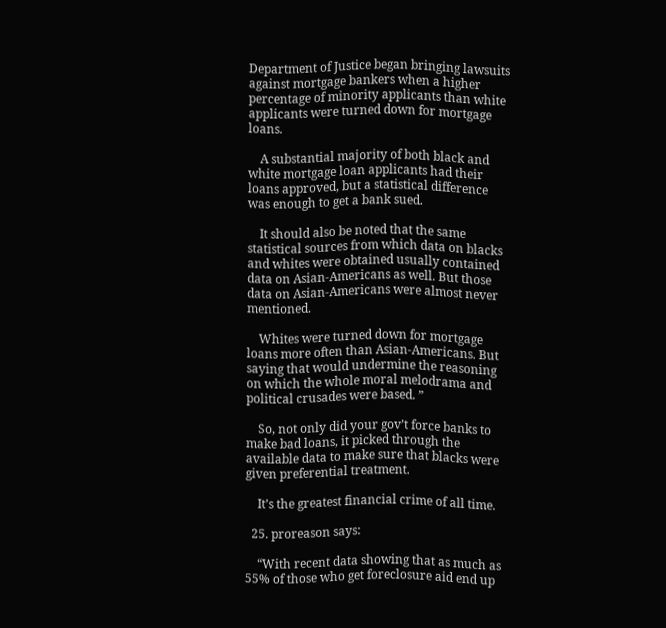Department of Justice began bringing lawsuits against mortgage bankers when a higher percentage of minority applicants than white applicants were turned down for mortgage loans.

    A substantial majority of both black and white mortgage loan applicants had their loans approved, but a statistical difference was enough to get a bank sued.

    It should also be noted that the same statistical sources from which data on blacks and whites were obtained usually contained data on Asian-Americans as well. But those data on Asian-Americans were almost never mentioned.

    Whites were turned down for mortgage loans more often than Asian-Americans. But saying that would undermine the reasoning on which the whole moral melodrama and political crusades were based. ”

    So, not only did your gov’t force banks to make bad loans, it picked through the available data to make sure that blacks were given preferential treatment.

    It’s the greatest financial crime of all time.

  25. proreason says:

    “With recent data showing that as much as 55% of those who get foreclosure aid end up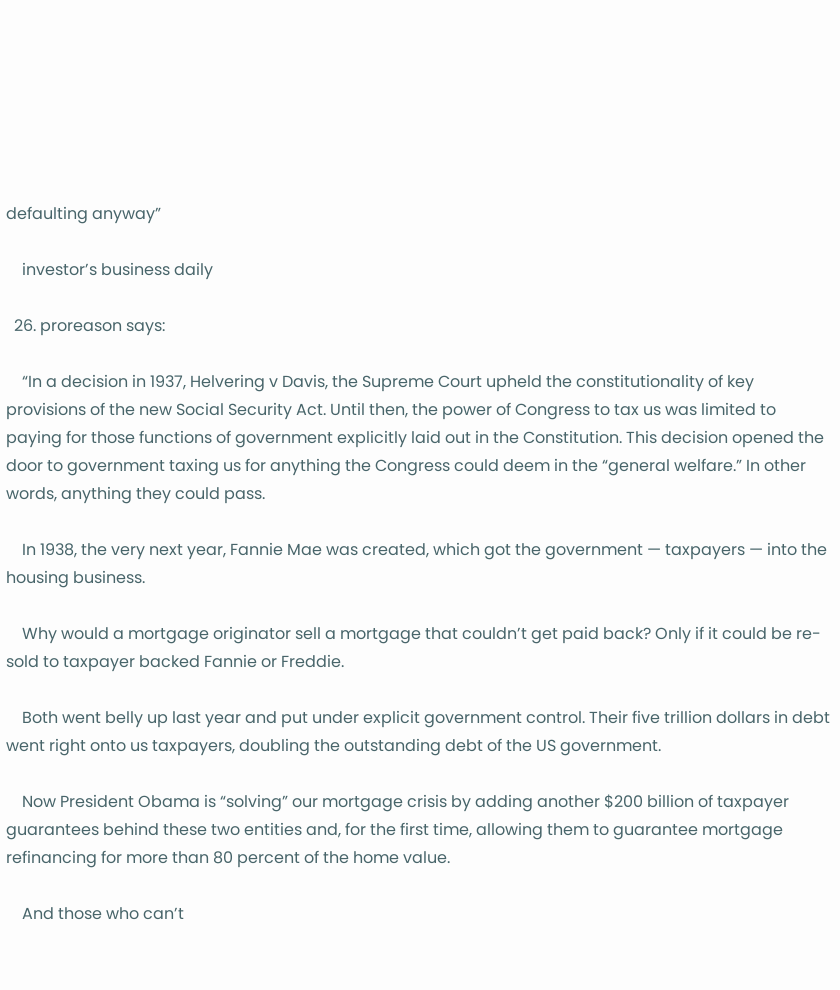defaulting anyway”

    investor’s business daily

  26. proreason says:

    “In a decision in 1937, Helvering v Davis, the Supreme Court upheld the constitutionality of key provisions of the new Social Security Act. Until then, the power of Congress to tax us was limited to paying for those functions of government explicitly laid out in the Constitution. This decision opened the door to government taxing us for anything the Congress could deem in the “general welfare.” In other words, anything they could pass.

    In 1938, the very next year, Fannie Mae was created, which got the government — taxpayers — into the housing business.

    Why would a mortgage originator sell a mortgage that couldn’t get paid back? Only if it could be re-sold to taxpayer backed Fannie or Freddie.

    Both went belly up last year and put under explicit government control. Their five trillion dollars in debt went right onto us taxpayers, doubling the outstanding debt of the US government.

    Now President Obama is “solving” our mortgage crisis by adding another $200 billion of taxpayer guarantees behind these two entities and, for the first time, allowing them to guarantee mortgage refinancing for more than 80 percent of the home value.

    And those who can’t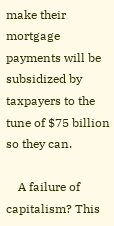make their mortgage payments will be subsidized by taxpayers to the tune of $75 billion so they can.

    A failure of capitalism? This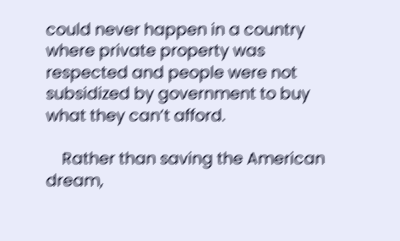could never happen in a country where private property was respected and people were not subsidized by government to buy what they can’t afford.

    Rather than saving the American dream,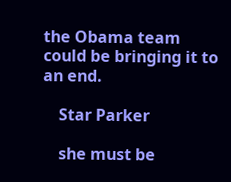the Obama team could be bringing it to an end.

    Star Parker

    she must be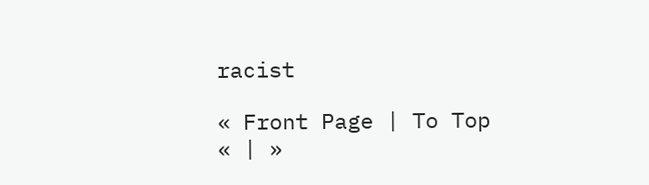racist

« Front Page | To Top
« | »